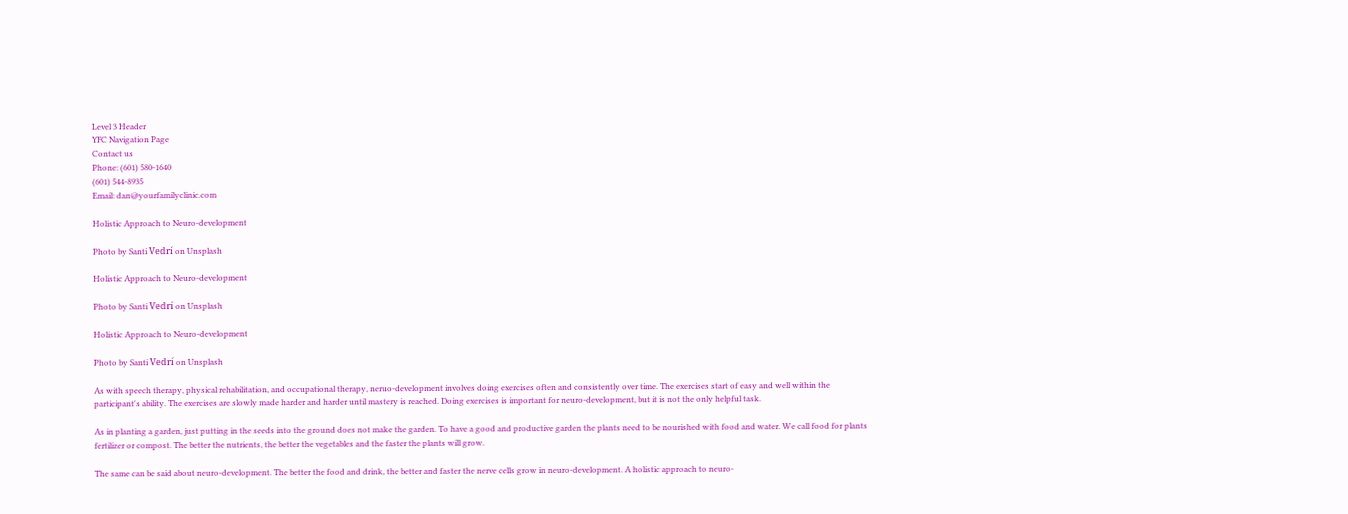Level 3 Header
YFC Navigation Page
Contact us
Phone: (601) 580-1640
(601) 544-8935
Email: dan@yourfamilyclinic.com

Holistic Approach to Neuro-development

Photo by Santi Vedrí on Unsplash

Holistic Approach to Neuro-development

Photo by Santi Vedrí on Unsplash

Holistic Approach to Neuro-development

Photo by Santi Vedrí on Unsplash

As with speech therapy, physical rehabilitation, and occupational therapy, neruo-development involves doing exercises often and consistently over time. The exercises start of easy and well within the participant's ability. The exercises are slowly made harder and harder until mastery is reached. Doing exercises is important for neuro-development, but it is not the only helpful task.

As in planting a garden, just putting in the seeds into the ground does not make the garden. To have a good and productive garden the plants need to be nourished with food and water. We call food for plants fertilizer or compost. The better the nutrients, the better the vegetables and the faster the plants will grow.

The same can be said about neuro-development. The better the food and drink, the better and faster the nerve cells grow in neuro-development. A holistic approach to neuro-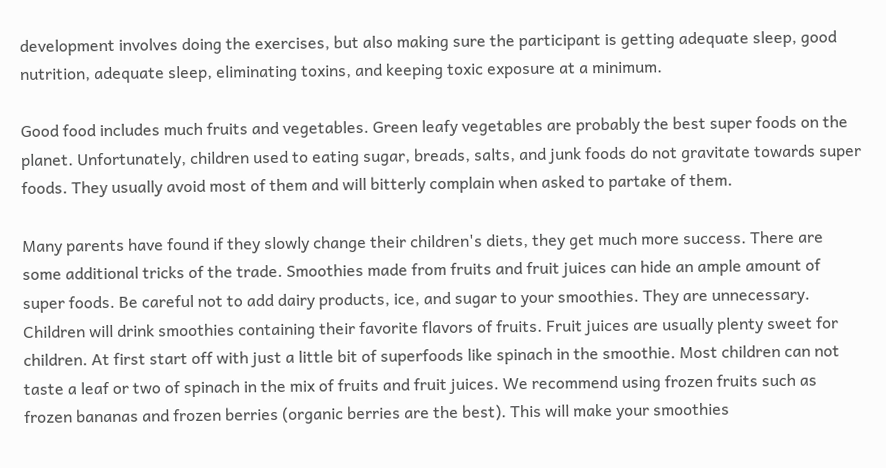development involves doing the exercises, but also making sure the participant is getting adequate sleep, good nutrition, adequate sleep, eliminating toxins, and keeping toxic exposure at a minimum.

Good food includes much fruits and vegetables. Green leafy vegetables are probably the best super foods on the planet. Unfortunately, children used to eating sugar, breads, salts, and junk foods do not gravitate towards super foods. They usually avoid most of them and will bitterly complain when asked to partake of them.

Many parents have found if they slowly change their children's diets, they get much more success. There are some additional tricks of the trade. Smoothies made from fruits and fruit juices can hide an ample amount of super foods. Be careful not to add dairy products, ice, and sugar to your smoothies. They are unnecessary. Children will drink smoothies containing their favorite flavors of fruits. Fruit juices are usually plenty sweet for children. At first start off with just a little bit of superfoods like spinach in the smoothie. Most children can not taste a leaf or two of spinach in the mix of fruits and fruit juices. We recommend using frozen fruits such as frozen bananas and frozen berries (organic berries are the best). This will make your smoothies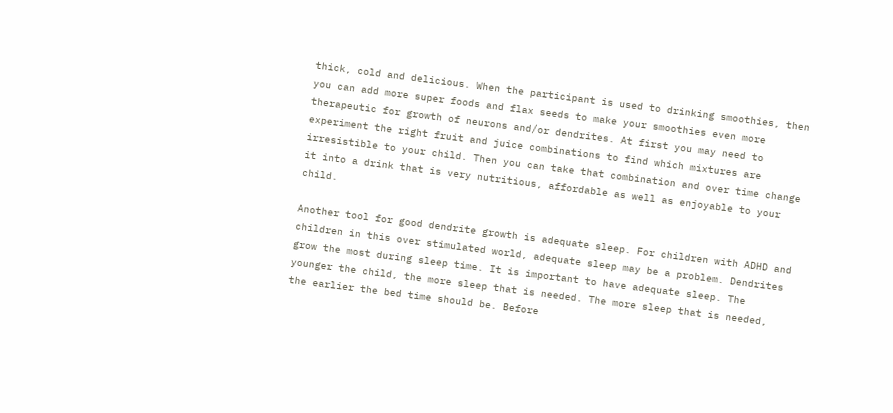thick, cold and delicious. When the participant is used to drinking smoothies, then you can add more super foods and flax seeds to make your smoothies even more therapeutic for growth of neurons and/or dendrites. At first you may need to experiment the right fruit and juice combinations to find which mixtures are irresistible to your child. Then you can take that combination and over time change it into a drink that is very nutritious, affordable as well as enjoyable to your child.

Another tool for good dendrite growth is adequate sleep. For children with ADHD and children in this over stimulated world, adequate sleep may be a problem. Dendrites grow the most during sleep time. It is important to have adequate sleep. The younger the child, the more sleep that is needed. The more sleep that is needed, the earlier the bed time should be. Before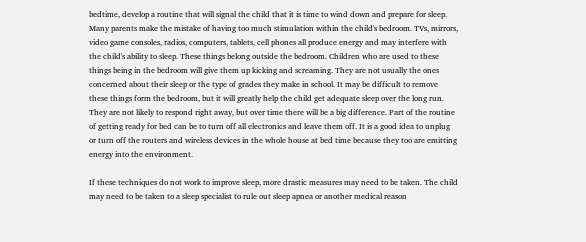bedtime, develop a routine that will signal the child that it is time to wind down and prepare for sleep. Many parents make the mistake of having too much stimulation within the child's bedroom. TVs, mirrors, video game consoles, radios, computers, tablets, cell phones all produce energy and may interfere with the child's ability to sleep. These things belong outside the bedroom. Children who are used to these things being in the bedroom will give them up kicking and screaming. They are not usually the ones concerned about their sleep or the type of grades they make in school. It may be difficult to remove these things form the bedroom, but it will greatly help the child get adequate sleep over the long run. They are not likely to respond right away, but over time there will be a big difference. Part of the routine of getting ready for bed can be to turn off all electronics and leave them off. It is a good idea to unplug or turn off the routers and wireless devices in the whole house at bed time because they too are emitting energy into the environment.

If these techniques do not work to improve sleep, more drastic measures may need to be taken. The child may need to be taken to a sleep specialist to rule out sleep apnea or another medical reason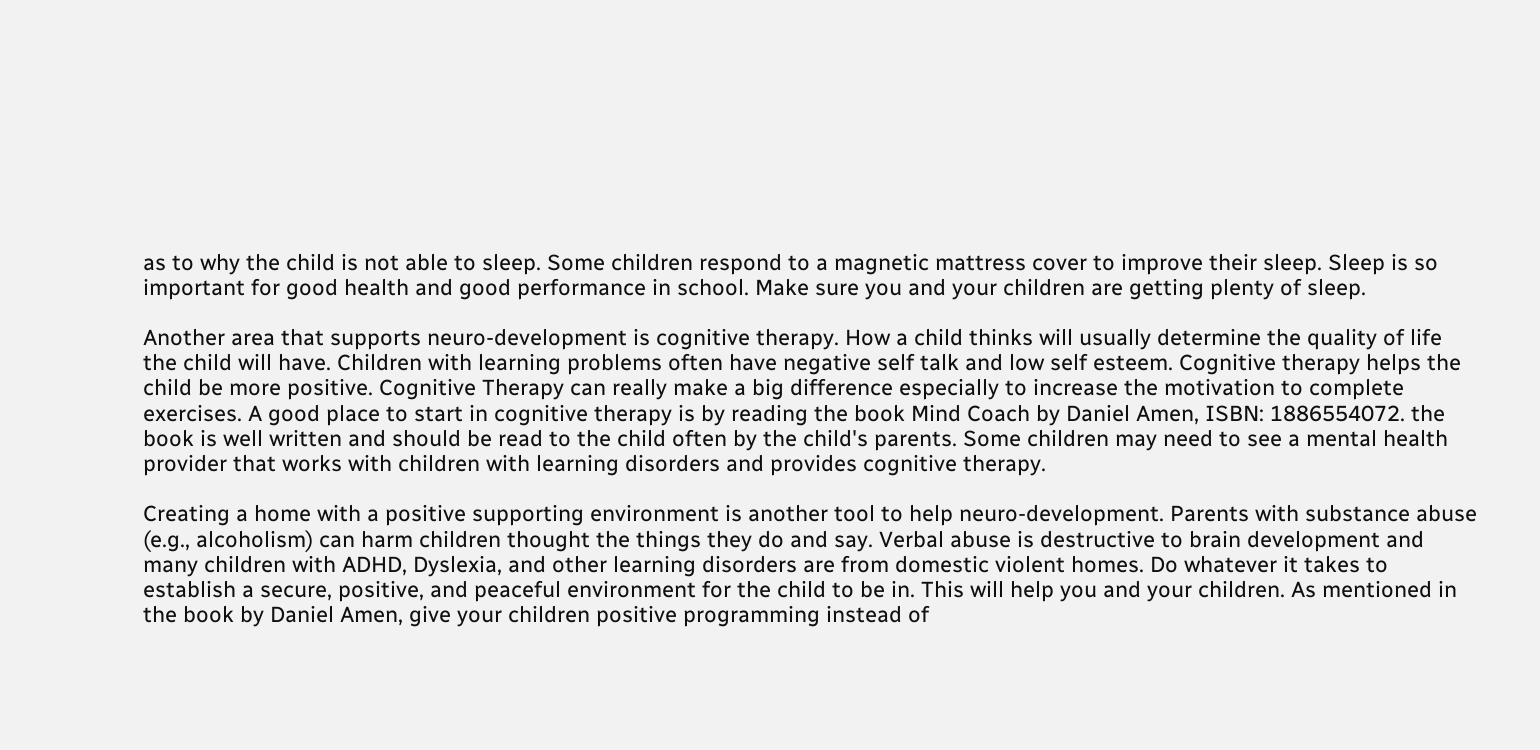as to why the child is not able to sleep. Some children respond to a magnetic mattress cover to improve their sleep. Sleep is so important for good health and good performance in school. Make sure you and your children are getting plenty of sleep.

Another area that supports neuro-development is cognitive therapy. How a child thinks will usually determine the quality of life the child will have. Children with learning problems often have negative self talk and low self esteem. Cognitive therapy helps the child be more positive. Cognitive Therapy can really make a big difference especially to increase the motivation to complete exercises. A good place to start in cognitive therapy is by reading the book Mind Coach by Daniel Amen, ISBN: 1886554072. the book is well written and should be read to the child often by the child's parents. Some children may need to see a mental health provider that works with children with learning disorders and provides cognitive therapy.

Creating a home with a positive supporting environment is another tool to help neuro-development. Parents with substance abuse (e.g., alcoholism) can harm children thought the things they do and say. Verbal abuse is destructive to brain development and many children with ADHD, Dyslexia, and other learning disorders are from domestic violent homes. Do whatever it takes to establish a secure, positive, and peaceful environment for the child to be in. This will help you and your children. As mentioned in the book by Daniel Amen, give your children positive programming instead of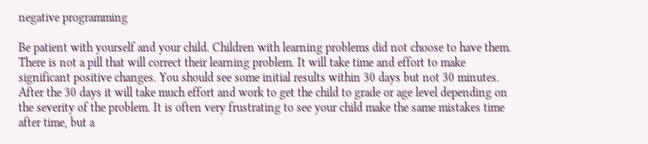negative programming

Be patient with yourself and your child. Children with learning problems did not choose to have them. There is not a pill that will correct their learning problem. It will take time and effort to make significant positive changes. You should see some initial results within 30 days but not 30 minutes. After the 30 days it will take much effort and work to get the child to grade or age level depending on the severity of the problem. It is often very frustrating to see your child make the same mistakes time after time, but a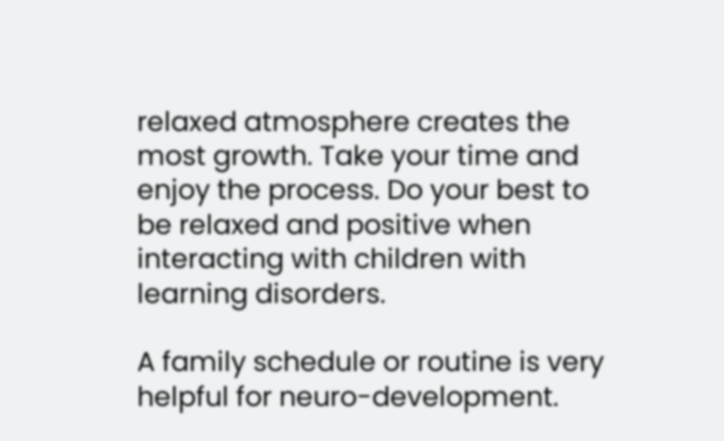relaxed atmosphere creates the most growth. Take your time and enjoy the process. Do your best to be relaxed and positive when interacting with children with learning disorders.

A family schedule or routine is very helpful for neuro-development.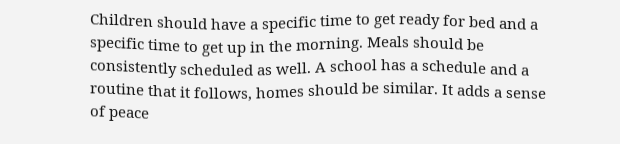Children should have a specific time to get ready for bed and a specific time to get up in the morning. Meals should be consistently scheduled as well. A school has a schedule and a routine that it follows, homes should be similar. It adds a sense of peace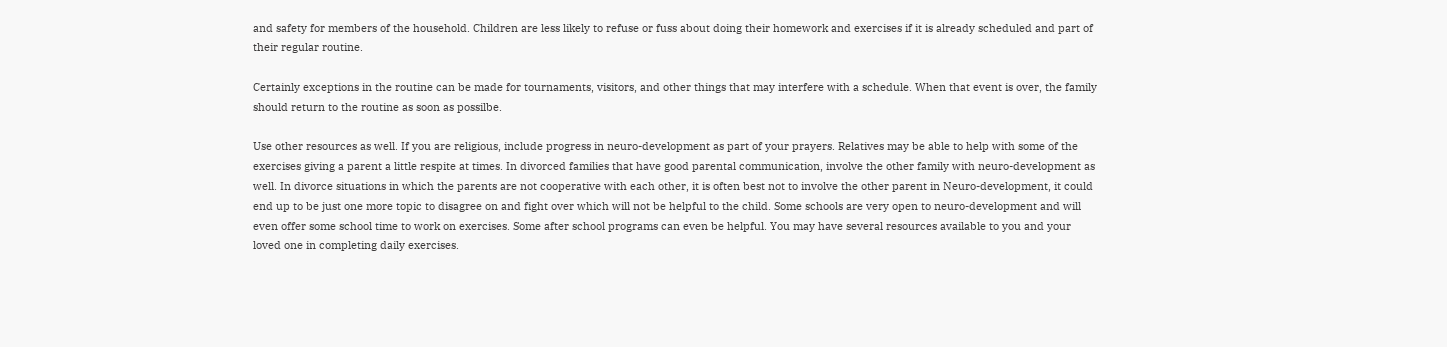and safety for members of the household. Children are less likely to refuse or fuss about doing their homework and exercises if it is already scheduled and part of their regular routine.

Certainly exceptions in the routine can be made for tournaments, visitors, and other things that may interfere with a schedule. When that event is over, the family should return to the routine as soon as possilbe.

Use other resources as well. If you are religious, include progress in neuro-development as part of your prayers. Relatives may be able to help with some of the exercises giving a parent a little respite at times. In divorced families that have good parental communication, involve the other family with neuro-development as well. In divorce situations in which the parents are not cooperative with each other, it is often best not to involve the other parent in Neuro-development, it could end up to be just one more topic to disagree on and fight over which will not be helpful to the child. Some schools are very open to neuro-development and will even offer some school time to work on exercises. Some after school programs can even be helpful. You may have several resources available to you and your loved one in completing daily exercises.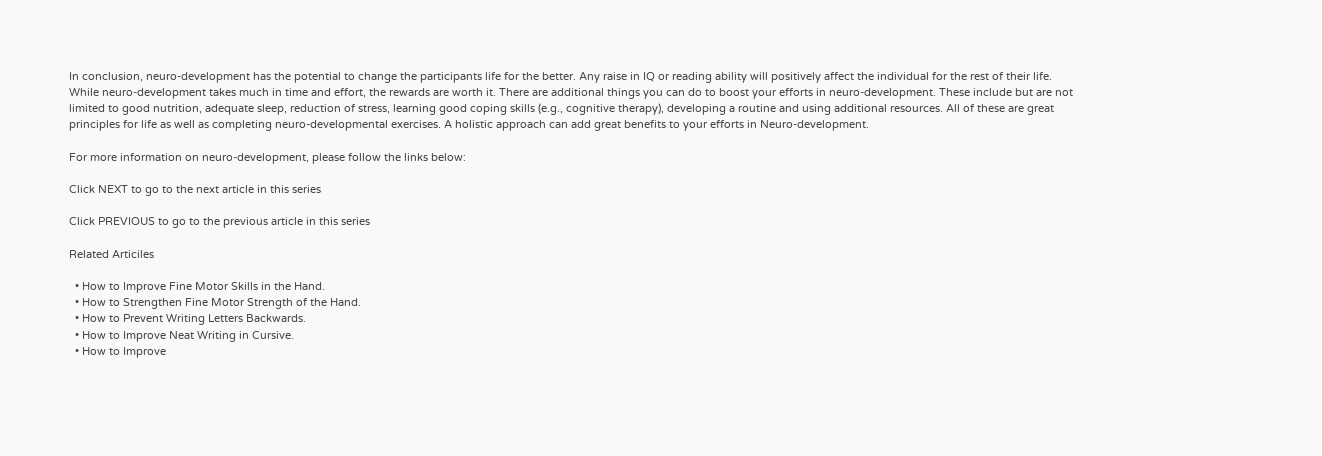In conclusion, neuro-development has the potential to change the participants life for the better. Any raise in IQ or reading ability will positively affect the individual for the rest of their life. While neuro-development takes much in time and effort, the rewards are worth it. There are additional things you can do to boost your efforts in neuro-development. These include but are not limited to good nutrition, adequate sleep, reduction of stress, learning good coping skills (e.g., cognitive therapy), developing a routine and using additional resources. All of these are great principles for life as well as completing neuro-developmental exercises. A holistic approach can add great benefits to your efforts in Neuro-development.

For more information on neuro-development, please follow the links below:

Click NEXT to go to the next article in this series

Click PREVIOUS to go to the previous article in this series

Related Articiles

  • How to Improve Fine Motor Skills in the Hand.
  • How to Strengthen Fine Motor Strength of the Hand.
  • How to Prevent Writing Letters Backwards.
  • How to Improve Neat Writing in Cursive.
  • How to Improve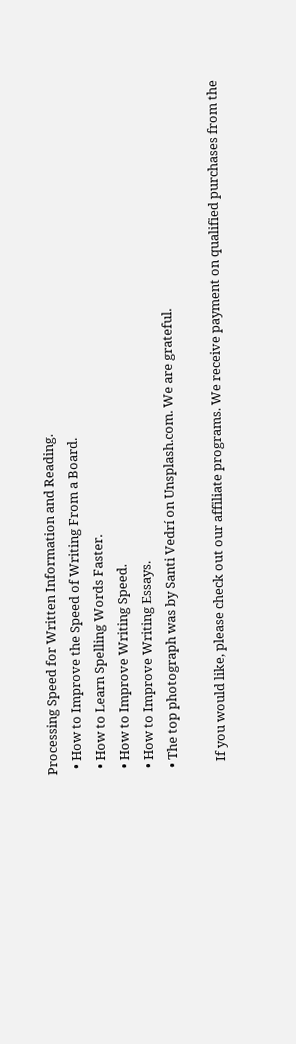Processing Speed for Written Information and Reading.
  • How to Improve the Speed of Writing From a Board.
  • How to Learn Spelling Words Faster.
  • How to Improve Writing Speed.
  • How to Improve Writing Essays.
  • The top photograph was by Santi Vedrí on Unsplash.com. We are grateful.

    If you would like, please check out our affiliate programs. We receive payment on qualified purchases from the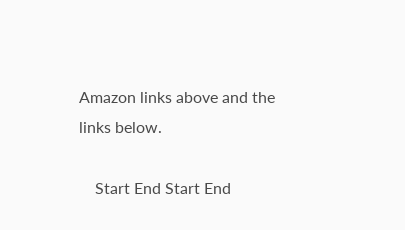Amazon links above and the links below.

    Start End Start End